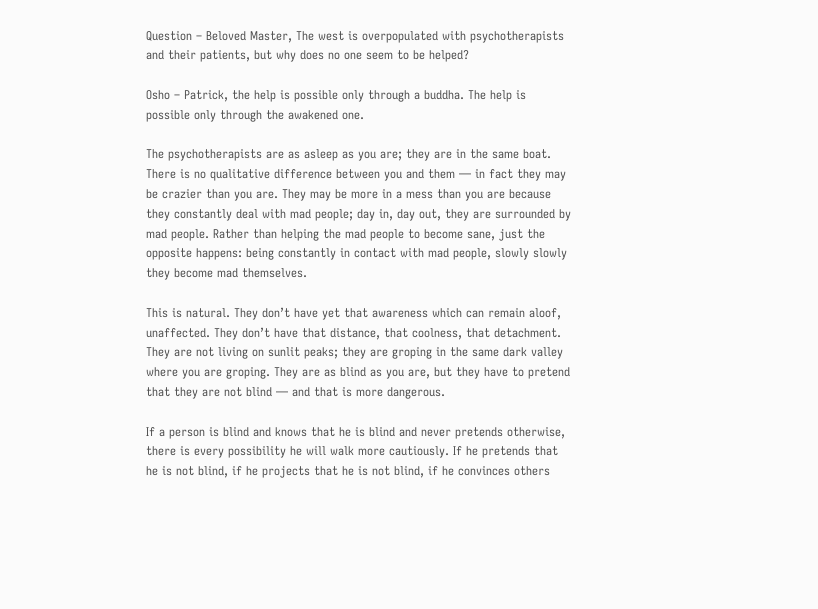Question – Beloved Master, The west is overpopulated with psychotherapists and their patients, but why does no one seem to be helped?

Osho – Patrick, the help is possible only through a buddha. The help is possible only through the awakened one.

The psychotherapists are as asleep as you are; they are in the same boat. There is no qualitative difference between you and them — in fact they may be crazier than you are. They may be more in a mess than you are because they constantly deal with mad people; day in, day out, they are surrounded by mad people. Rather than helping the mad people to become sane, just the opposite happens: being constantly in contact with mad people, slowly slowly they become mad themselves.

This is natural. They don’t have yet that awareness which can remain aloof, unaffected. They don’t have that distance, that coolness, that detachment. They are not living on sunlit peaks; they are groping in the same dark valley where you are groping. They are as blind as you are, but they have to pretend that they are not blind — and that is more dangerous.

If a person is blind and knows that he is blind and never pretends otherwise, there is every possibility he will walk more cautiously. If he pretends that he is not blind, if he projects that he is not blind, if he convinces others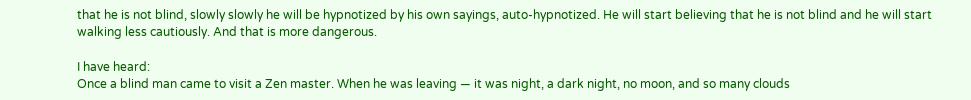that he is not blind, slowly slowly he will be hypnotized by his own sayings, auto-hypnotized. He will start believing that he is not blind and he will start walking less cautiously. And that is more dangerous.

I have heard:
Once a blind man came to visit a Zen master. When he was leaving — it was night, a dark night, no moon, and so many clouds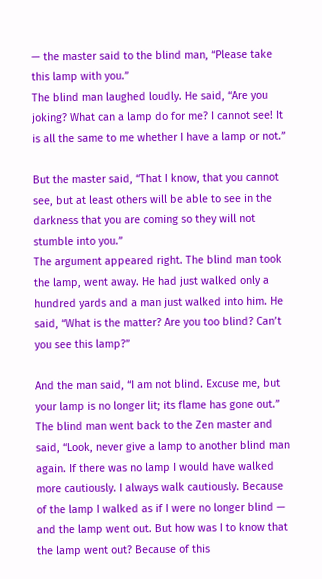— the master said to the blind man, “Please take this lamp with you.”
The blind man laughed loudly. He said, “Are you joking? What can a lamp do for me? I cannot see! It is all the same to me whether I have a lamp or not.”

But the master said, “That I know, that you cannot see, but at least others will be able to see in the darkness that you are coming so they will not stumble into you.”
The argument appeared right. The blind man took the lamp, went away. He had just walked only a hundred yards and a man just walked into him. He said, “What is the matter? Are you too blind? Can’t you see this lamp?”

And the man said, “I am not blind. Excuse me, but your lamp is no longer lit; its flame has gone out.”
The blind man went back to the Zen master and said, “Look, never give a lamp to another blind man again. If there was no lamp I would have walked more cautiously. I always walk cautiously. Because of the lamp I walked as if I were no longer blind — and the lamp went out. But how was I to know that the lamp went out? Because of this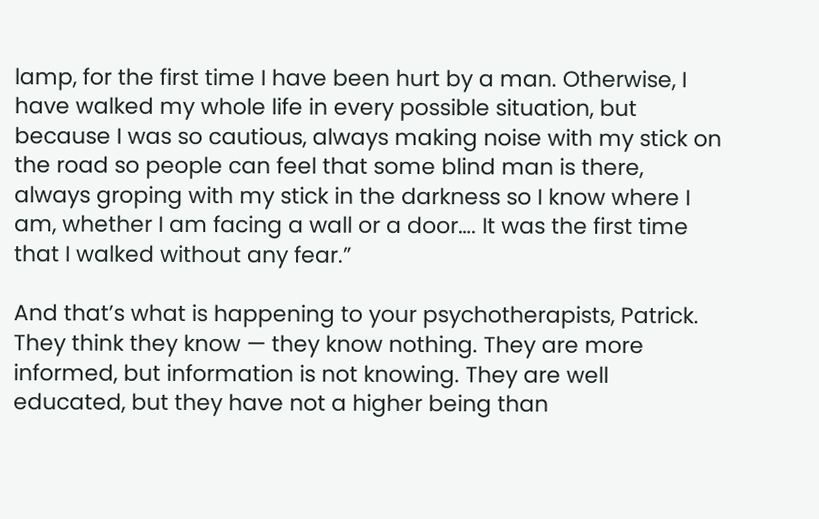lamp, for the first time I have been hurt by a man. Otherwise, I have walked my whole life in every possible situation, but because I was so cautious, always making noise with my stick on the road so people can feel that some blind man is there, always groping with my stick in the darkness so I know where I am, whether I am facing a wall or a door…. It was the first time that I walked without any fear.”

And that’s what is happening to your psychotherapists, Patrick. They think they know — they know nothing. They are more informed, but information is not knowing. They are well educated, but they have not a higher being than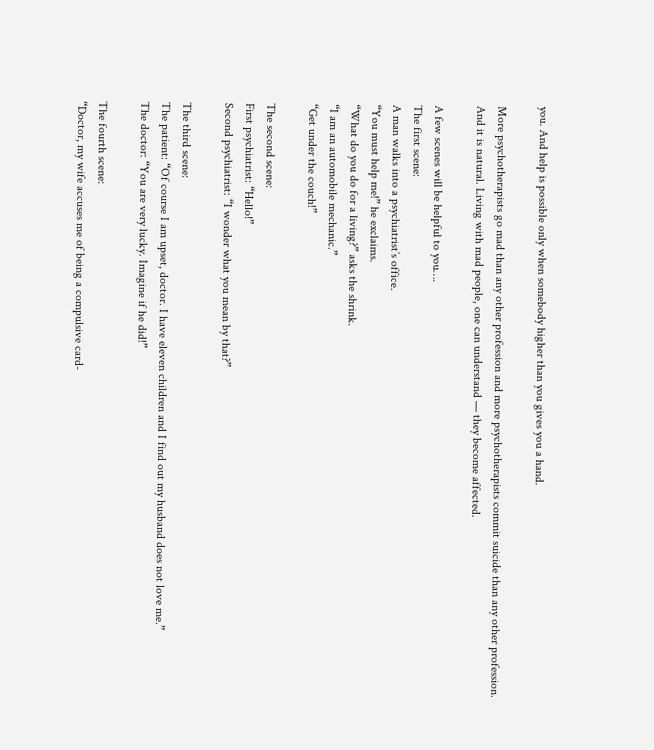you. And help is possible only when somebody higher than you gives you a hand.

More psychotherapists go mad than any other profession and more psychotherapists commit suicide than any other profession. And it is natural. Living with mad people, one can understand — they become affected.

A few scenes will be helpful to you….
The first scene:
A man walks into a psychiatrist’s office.
“You must help me!” he exclaims.
“What do you do for a living?” asks the shrink.
“I am an automobile mechanic.”
“Get under the couch!”

The second scene:
First psychiatrist: “Hello!”
Second psychiatrist: “I wonder what you mean by that?”

The third scene:
The patient: “Of course I am upset, doctor. I have eleven children and I find out my husband does not love me.”
The doctor: “You are very lucky. Imagine if he did!”

The fourth scene:
“Doctor, my wife accuses me of being a compulsive card-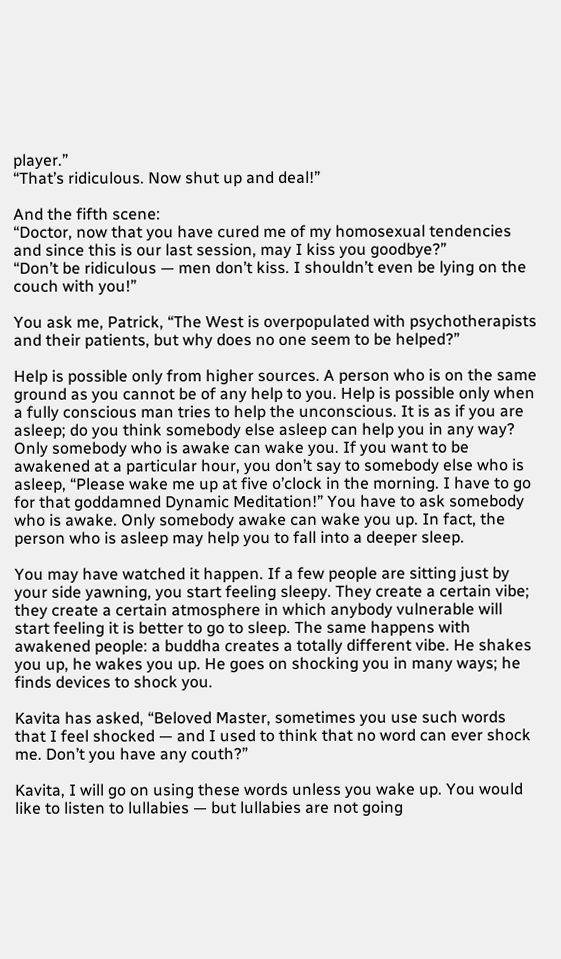player.”
“That’s ridiculous. Now shut up and deal!”

And the fifth scene:
“Doctor, now that you have cured me of my homosexual tendencies and since this is our last session, may I kiss you goodbye?”
“Don’t be ridiculous — men don’t kiss. I shouldn’t even be lying on the couch with you!”

You ask me, Patrick, “The West is overpopulated with psychotherapists and their patients, but why does no one seem to be helped?”

Help is possible only from higher sources. A person who is on the same ground as you cannot be of any help to you. Help is possible only when a fully conscious man tries to help the unconscious. It is as if you are asleep; do you think somebody else asleep can help you in any way? Only somebody who is awake can wake you. If you want to be awakened at a particular hour, you don’t say to somebody else who is asleep, “Please wake me up at five o’clock in the morning. I have to go for that goddamned Dynamic Meditation!” You have to ask somebody who is awake. Only somebody awake can wake you up. In fact, the person who is asleep may help you to fall into a deeper sleep.

You may have watched it happen. If a few people are sitting just by your side yawning, you start feeling sleepy. They create a certain vibe; they create a certain atmosphere in which anybody vulnerable will start feeling it is better to go to sleep. The same happens with awakened people: a buddha creates a totally different vibe. He shakes you up, he wakes you up. He goes on shocking you in many ways; he finds devices to shock you.

Kavita has asked, “Beloved Master, sometimes you use such words that I feel shocked — and I used to think that no word can ever shock me. Don’t you have any couth?”

Kavita, I will go on using these words unless you wake up. You would like to listen to lullabies — but lullabies are not going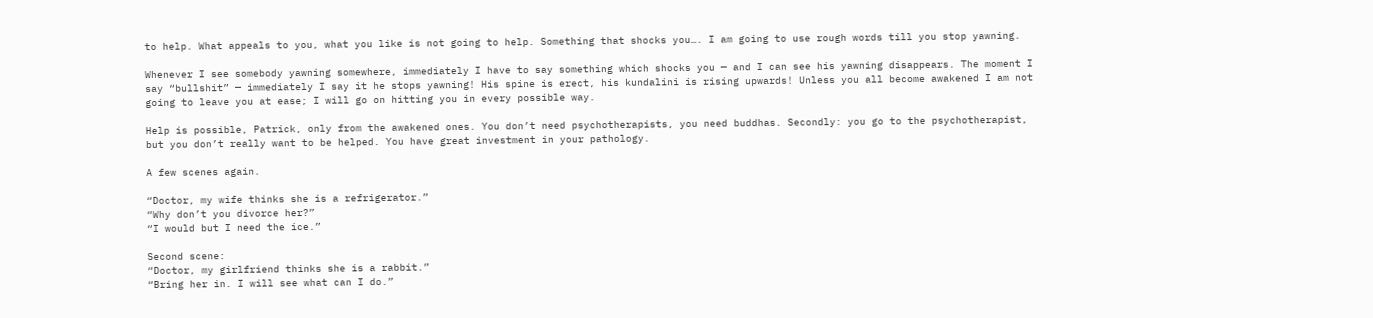to help. What appeals to you, what you like is not going to help. Something that shocks you…. I am going to use rough words till you stop yawning.

Whenever I see somebody yawning somewhere, immediately I have to say something which shocks you — and I can see his yawning disappears. The moment I say “bullshit” — immediately I say it he stops yawning! His spine is erect, his kundalini is rising upwards! Unless you all become awakened I am not going to leave you at ease; I will go on hitting you in every possible way.

Help is possible, Patrick, only from the awakened ones. You don’t need psychotherapists, you need buddhas. Secondly: you go to the psychotherapist, but you don’t really want to be helped. You have great investment in your pathology.

A few scenes again.

“Doctor, my wife thinks she is a refrigerator.”
“Why don’t you divorce her?”
“I would but I need the ice.”

Second scene:
“Doctor, my girlfriend thinks she is a rabbit.”
“Bring her in. I will see what can I do.”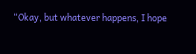“Okay, but whatever happens, I hope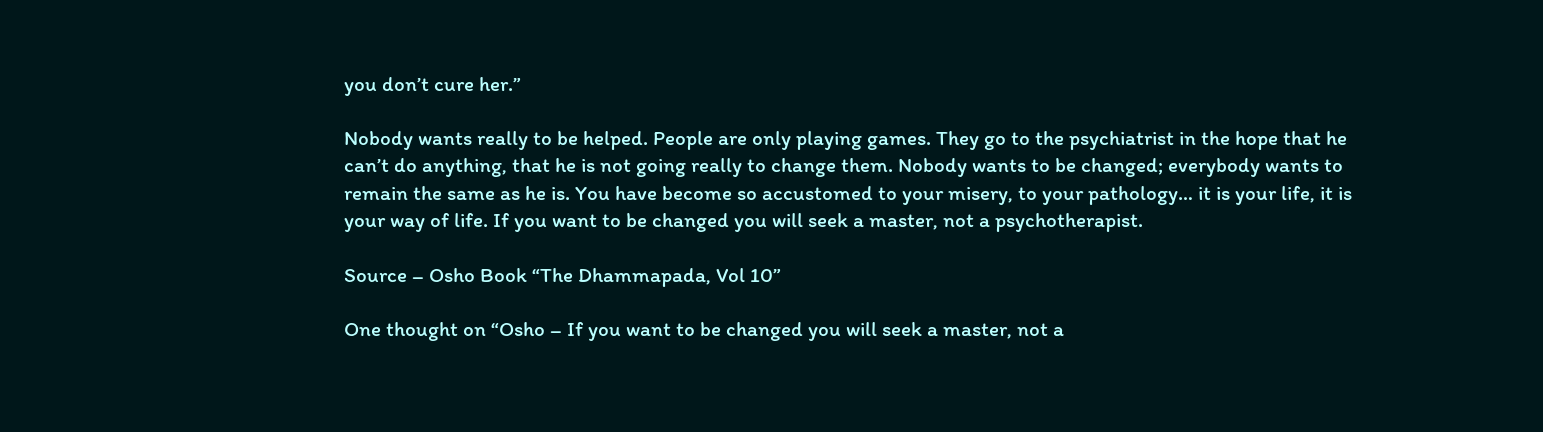you don’t cure her.”

Nobody wants really to be helped. People are only playing games. They go to the psychiatrist in the hope that he can’t do anything, that he is not going really to change them. Nobody wants to be changed; everybody wants to remain the same as he is. You have become so accustomed to your misery, to your pathology… it is your life, it is your way of life. If you want to be changed you will seek a master, not a psychotherapist.

Source – Osho Book “The Dhammapada, Vol 10”

One thought on “Osho – If you want to be changed you will seek a master, not a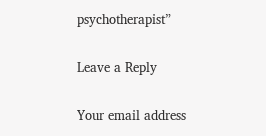psychotherapist”

Leave a Reply

Your email address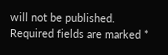will not be published. Required fields are marked *